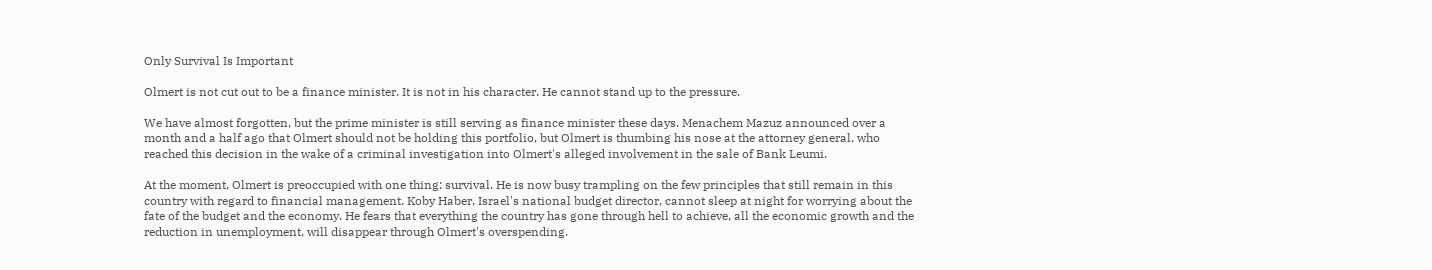Only Survival Is Important

Olmert is not cut out to be a finance minister. It is not in his character. He cannot stand up to the pressure.

We have almost forgotten, but the prime minister is still serving as finance minister these days. Menachem Mazuz announced over a month and a half ago that Olmert should not be holding this portfolio, but Olmert is thumbing his nose at the attorney general, who reached this decision in the wake of a criminal investigation into Olmert's alleged involvement in the sale of Bank Leumi.

At the moment, Olmert is preoccupied with one thing: survival. He is now busy trampling on the few principles that still remain in this country with regard to financial management. Koby Haber, Israel's national budget director, cannot sleep at night for worrying about the fate of the budget and the economy. He fears that everything the country has gone through hell to achieve, all the economic growth and the reduction in unemployment, will disappear through Olmert's overspending.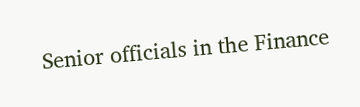Senior officials in the Finance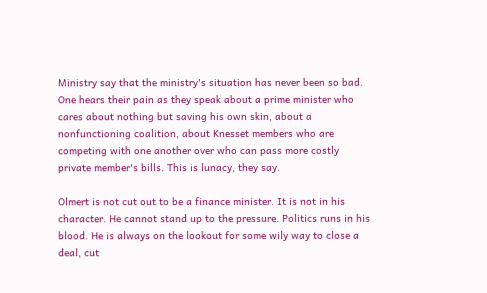Ministry say that the ministry's situation has never been so bad. One hears their pain as they speak about a prime minister who cares about nothing but saving his own skin, about a nonfunctioning coalition, about Knesset members who are competing with one another over who can pass more costly private member's bills. This is lunacy, they say.

Olmert is not cut out to be a finance minister. It is not in his character. He cannot stand up to the pressure. Politics runs in his blood. He is always on the lookout for some wily way to close a deal, cut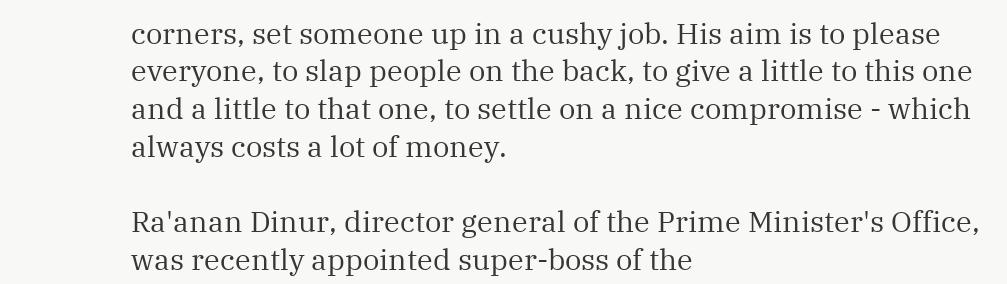corners, set someone up in a cushy job. His aim is to please everyone, to slap people on the back, to give a little to this one and a little to that one, to settle on a nice compromise - which always costs a lot of money.

Ra'anan Dinur, director general of the Prime Minister's Office, was recently appointed super-boss of the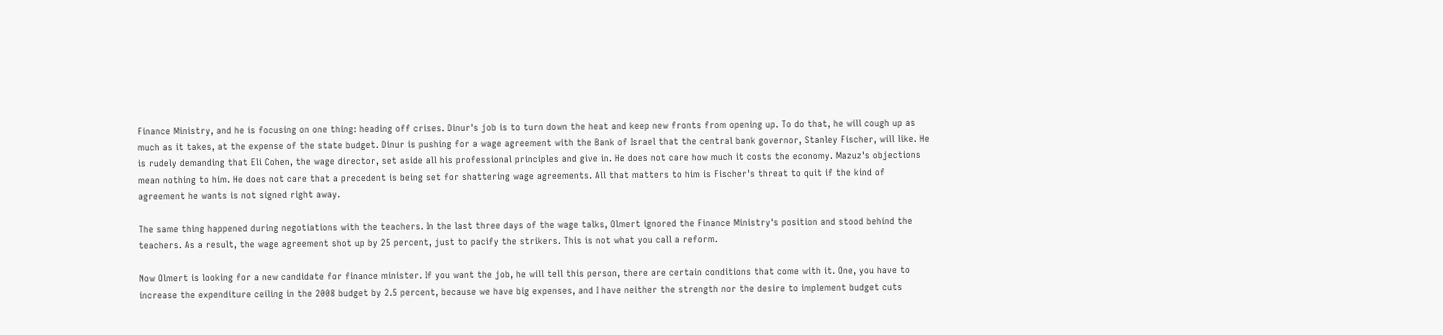Finance Ministry, and he is focusing on one thing: heading off crises. Dinur's job is to turn down the heat and keep new fronts from opening up. To do that, he will cough up as much as it takes, at the expense of the state budget. Dinur is pushing for a wage agreement with the Bank of Israel that the central bank governor, Stanley Fischer, will like. He is rudely demanding that Eli Cohen, the wage director, set aside all his professional principles and give in. He does not care how much it costs the economy. Mazuz's objections mean nothing to him. He does not care that a precedent is being set for shattering wage agreements. All that matters to him is Fischer's threat to quit if the kind of agreement he wants is not signed right away.

The same thing happened during negotiations with the teachers. In the last three days of the wage talks, Olmert ignored the Finance Ministry's position and stood behind the teachers. As a result, the wage agreement shot up by 25 percent, just to pacify the strikers. This is not what you call a reform.

Now Olmert is looking for a new candidate for finance minister. If you want the job, he will tell this person, there are certain conditions that come with it. One, you have to increase the expenditure ceiling in the 2008 budget by 2.5 percent, because we have big expenses, and I have neither the strength nor the desire to implement budget cuts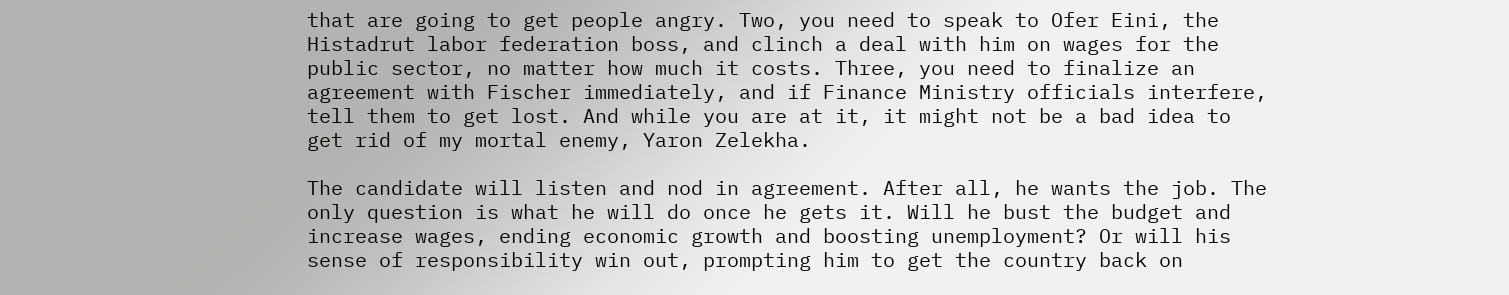that are going to get people angry. Two, you need to speak to Ofer Eini, the Histadrut labor federation boss, and clinch a deal with him on wages for the public sector, no matter how much it costs. Three, you need to finalize an agreement with Fischer immediately, and if Finance Ministry officials interfere, tell them to get lost. And while you are at it, it might not be a bad idea to get rid of my mortal enemy, Yaron Zelekha.

The candidate will listen and nod in agreement. After all, he wants the job. The only question is what he will do once he gets it. Will he bust the budget and increase wages, ending economic growth and boosting unemployment? Or will his sense of responsibility win out, prompting him to get the country back on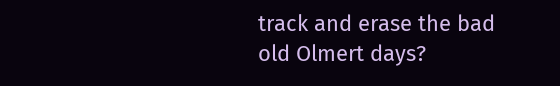track and erase the bad old Olmert days?